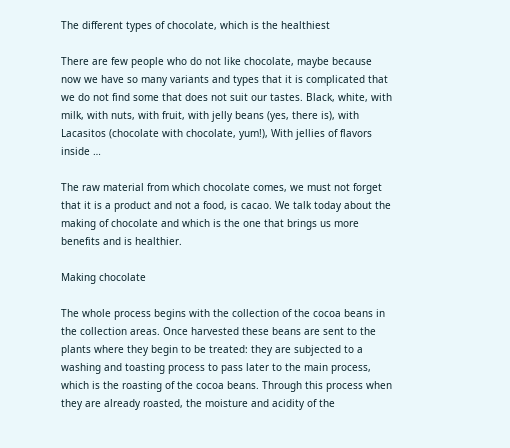The different types of chocolate, which is the healthiest

There are few people who do not like chocolate, maybe because now we have so many variants and types that it is complicated that we do not find some that does not suit our tastes. Black, white, with milk, with nuts, with fruit, with jelly beans (yes, there is), with Lacasitos (chocolate with chocolate, yum!), With jellies of flavors inside …

The raw material from which chocolate comes, we must not forget that it is a product and not a food, is cacao. We talk today about the making of chocolate and which is the one that brings us more benefits and is healthier.

Making chocolate

The whole process begins with the collection of the cocoa beans in the collection areas. Once harvested these beans are sent to the plants where they begin to be treated: they are subjected to a washing and toasting process to pass later to the main process, which is the roasting of the cocoa beans. Through this process when they are already roasted, the moisture and acidity of the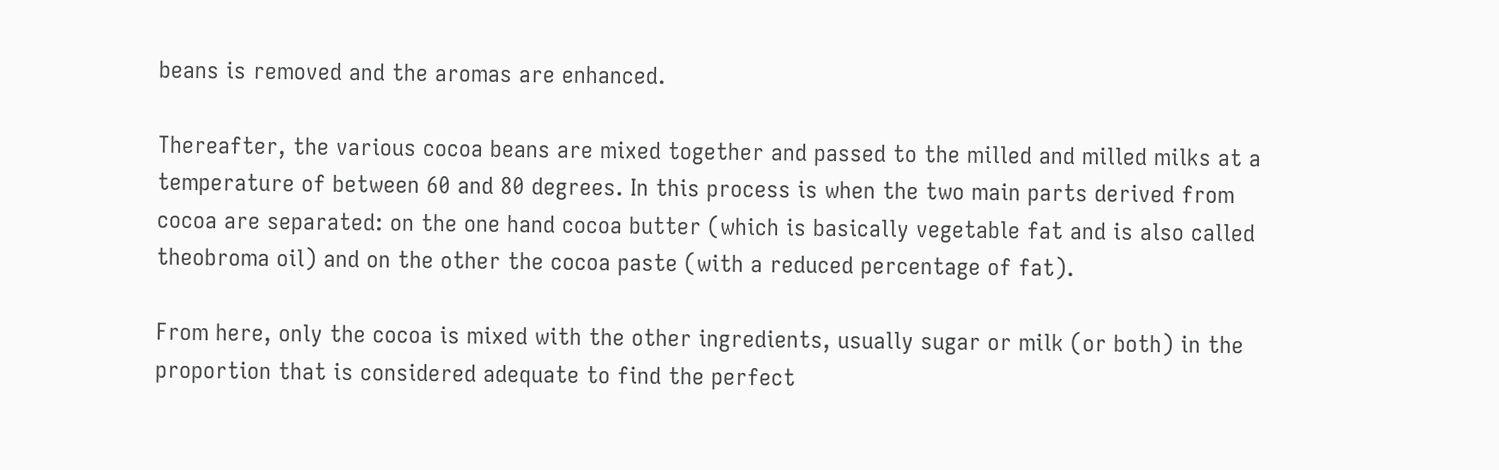beans is removed and the aromas are enhanced.

Thereafter, the various cocoa beans are mixed together and passed to the milled and milled milks at a temperature of between 60 and 80 degrees. In this process is when the two main parts derived from cocoa are separated: on the one hand cocoa butter (which is basically vegetable fat and is also called theobroma oil) and on the other the cocoa paste (with a reduced percentage of fat).

From here, only the cocoa is mixed with the other ingredients, usually sugar or milk (or both) in the proportion that is considered adequate to find the perfect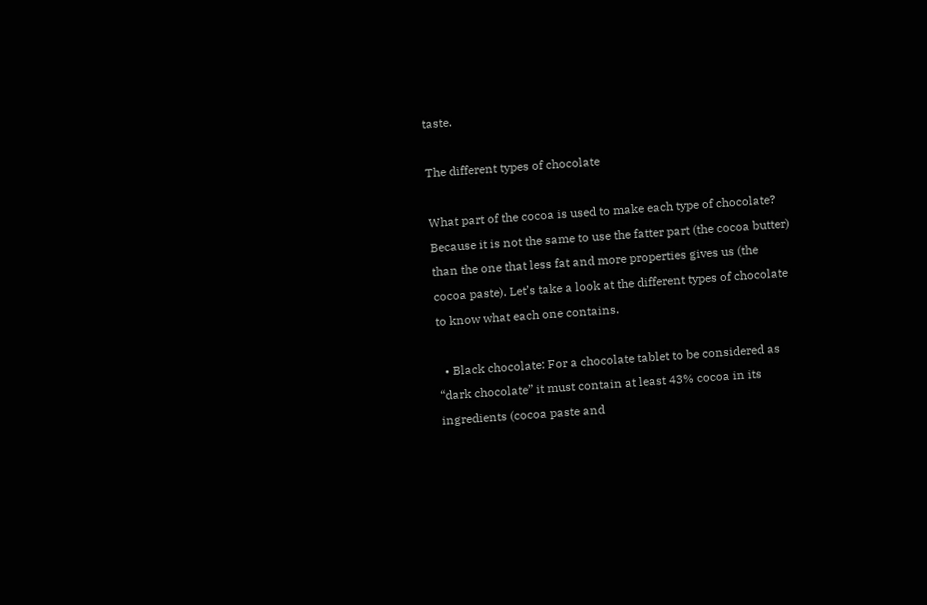taste.

The different types of chocolate

What part of the cocoa is used to make each type of chocolate? Because it is not the same to use the fatter part (the cocoa butter) than the one that less fat and more properties gives us (the cocoa paste). Let’s take a look at the different types of chocolate to know what each one contains.

  • Black chocolate: For a chocolate tablet to be considered as “dark chocolate” it must contain at least 43% cocoa in its ingredients (cocoa paste and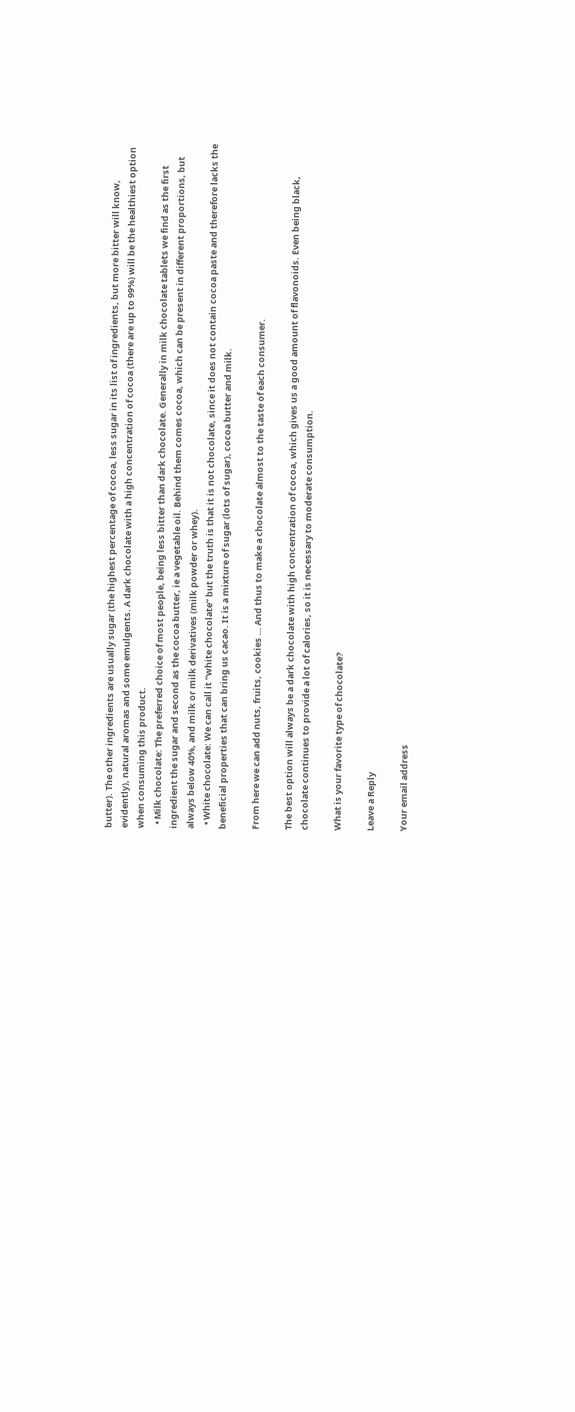butter). The other ingredients are usually sugar (the highest percentage of cocoa, less sugar in its list of ingredients, but more bitter will know, evidently), natural aromas and some emulgents. A dark chocolate with a high concentration of cocoa (there are up to 99%) will be the healthiest option when consuming this product.
  • Milk chocolate: The preferred choice of most people, being less bitter than dark chocolate. Generally in milk chocolate tablets we find as the first ingredient the sugar and second as the cocoa butter, ie a vegetable oil. Behind them comes cocoa, which can be present in different proportions, but always below 40%, and milk or milk derivatives (milk powder or whey).
  • White chocolate: We can call it “white chocolate” but the truth is that it is not chocolate, since it does not contain cocoa paste and therefore lacks the beneficial properties that can bring us cacao. It is a mixture of sugar (lots of sugar), cocoa butter and milk.

From here we can add nuts, fruits, cookies … And thus to make a chocolate almost to the taste of each consumer.

The best option will always be a dark chocolate with high concentration of cocoa, which gives us a good amount of flavonoids. Even being black, chocolate continues to provide a lot of calories, so it is necessary to moderate consumption.

What is your favorite type of chocolate?

Leave a Reply

Your email address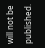will not be published.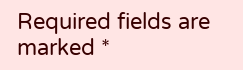Required fields are marked *